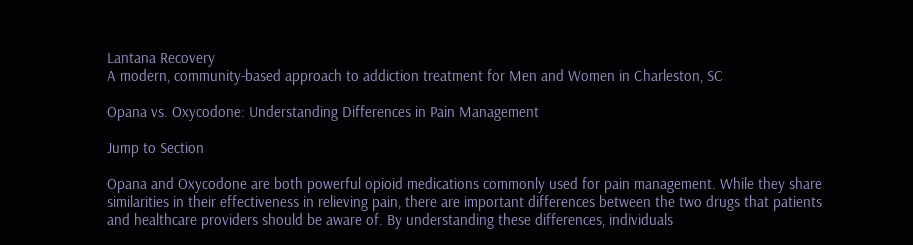Lantana Recovery
A modern, community-based approach to addiction treatment for Men and Women in Charleston, SC

Opana vs. Oxycodone: Understanding Differences in Pain Management

Jump to Section

Opana and Oxycodone are both powerful opioid medications commonly used for pain management. While they share similarities in their effectiveness in relieving pain, there are important differences between the two drugs that patients and healthcare providers should be aware of. By understanding these differences, individuals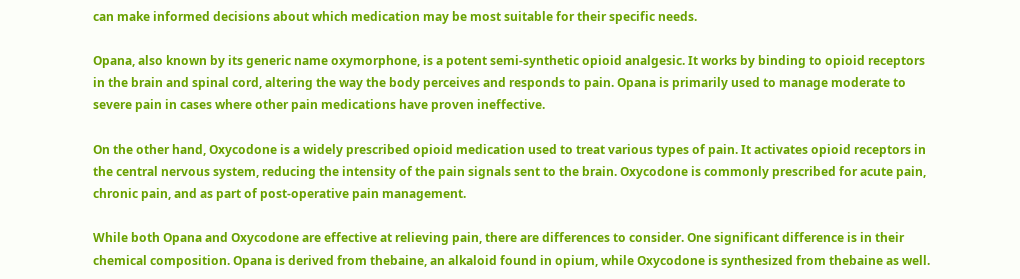can make informed decisions about which medication may be most suitable for their specific needs.

Opana, also known by its generic name oxymorphone, is a potent semi-synthetic opioid analgesic. It works by binding to opioid receptors in the brain and spinal cord, altering the way the body perceives and responds to pain. Opana is primarily used to manage moderate to severe pain in cases where other pain medications have proven ineffective.

On the other hand, Oxycodone is a widely prescribed opioid medication used to treat various types of pain. It activates opioid receptors in the central nervous system, reducing the intensity of the pain signals sent to the brain. Oxycodone is commonly prescribed for acute pain, chronic pain, and as part of post-operative pain management.

While both Opana and Oxycodone are effective at relieving pain, there are differences to consider. One significant difference is in their chemical composition. Opana is derived from thebaine, an alkaloid found in opium, while Oxycodone is synthesized from thebaine as well.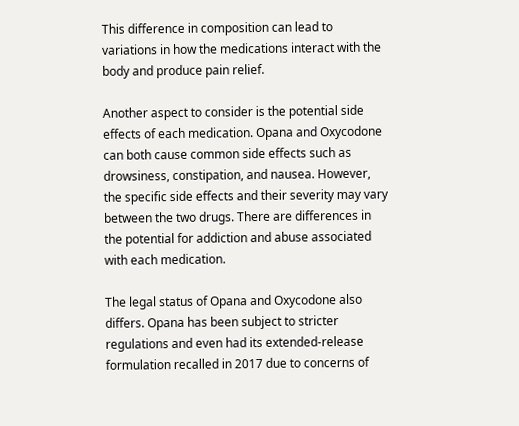This difference in composition can lead to variations in how the medications interact with the body and produce pain relief.

Another aspect to consider is the potential side effects of each medication. Opana and Oxycodone can both cause common side effects such as drowsiness, constipation, and nausea. However, the specific side effects and their severity may vary between the two drugs. There are differences in the potential for addiction and abuse associated with each medication.

The legal status of Opana and Oxycodone also differs. Opana has been subject to stricter regulations and even had its extended-release formulation recalled in 2017 due to concerns of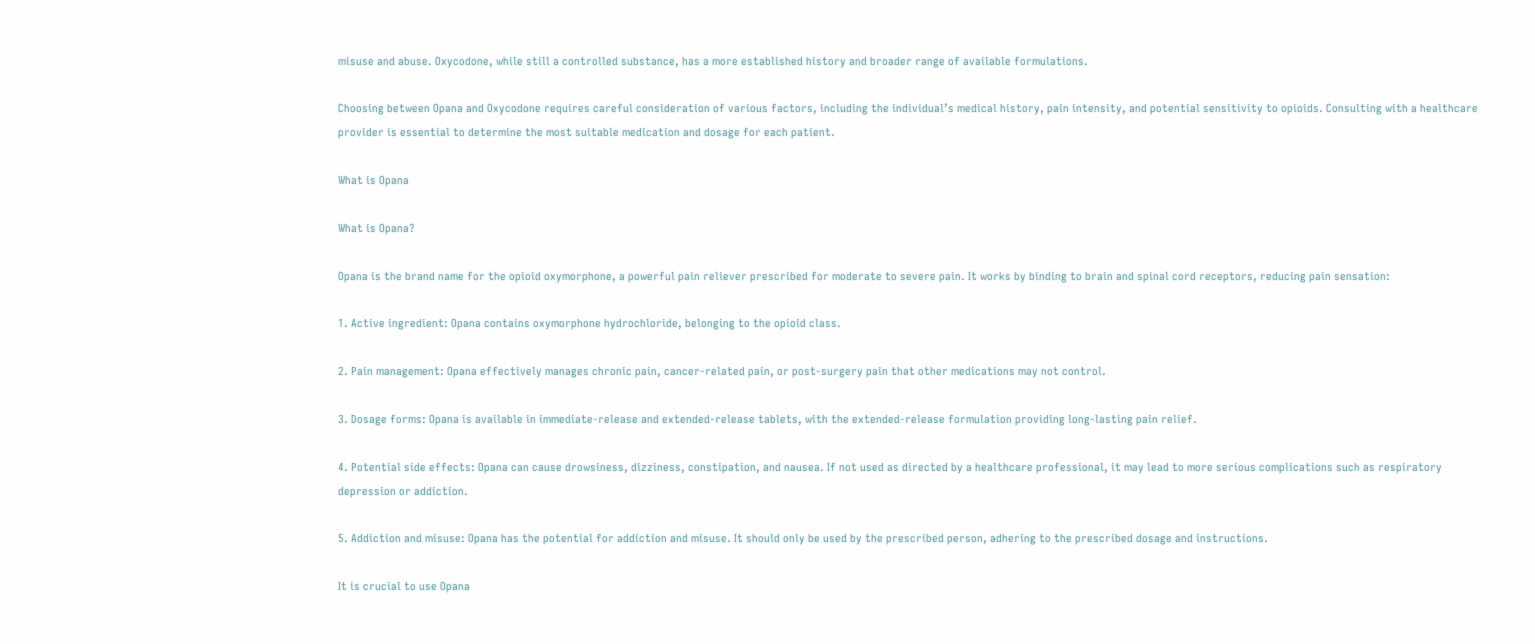misuse and abuse. Oxycodone, while still a controlled substance, has a more established history and broader range of available formulations.

Choosing between Opana and Oxycodone requires careful consideration of various factors, including the individual’s medical history, pain intensity, and potential sensitivity to opioids. Consulting with a healthcare provider is essential to determine the most suitable medication and dosage for each patient.

What is Opana

What is Opana?

Opana is the brand name for the opioid oxymorphone, a powerful pain reliever prescribed for moderate to severe pain. It works by binding to brain and spinal cord receptors, reducing pain sensation:

1. Active ingredient: Opana contains oxymorphone hydrochloride, belonging to the opioid class.

2. Pain management: Opana effectively manages chronic pain, cancer-related pain, or post-surgery pain that other medications may not control.

3. Dosage forms: Opana is available in immediate-release and extended-release tablets, with the extended-release formulation providing long-lasting pain relief.

4. Potential side effects: Opana can cause drowsiness, dizziness, constipation, and nausea. If not used as directed by a healthcare professional, it may lead to more serious complications such as respiratory depression or addiction.

5. Addiction and misuse: Opana has the potential for addiction and misuse. It should only be used by the prescribed person, adhering to the prescribed dosage and instructions.

It is crucial to use Opana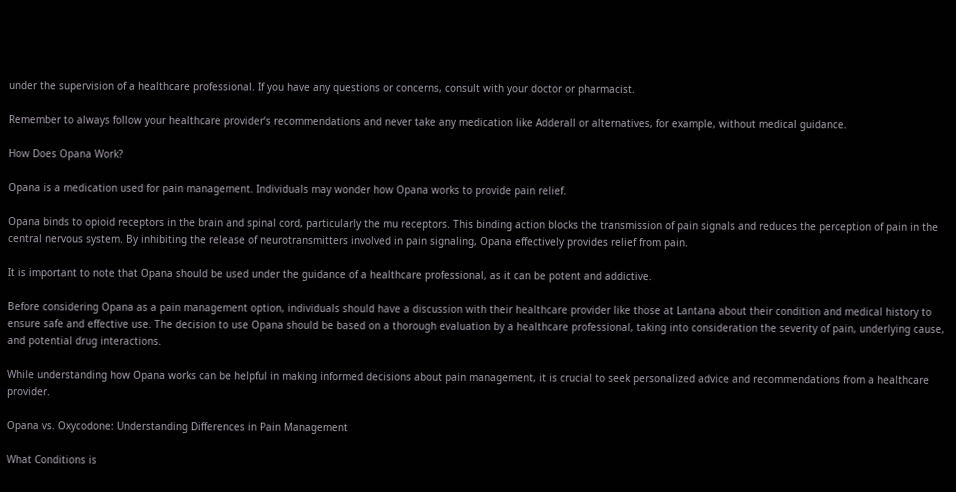under the supervision of a healthcare professional. If you have any questions or concerns, consult with your doctor or pharmacist.

Remember to always follow your healthcare provider’s recommendations and never take any medication like Adderall or alternatives, for example, without medical guidance.

How Does Opana Work?

Opana is a medication used for pain management. Individuals may wonder how Opana works to provide pain relief.

Opana binds to opioid receptors in the brain and spinal cord, particularly the mu receptors. This binding action blocks the transmission of pain signals and reduces the perception of pain in the central nervous system. By inhibiting the release of neurotransmitters involved in pain signaling, Opana effectively provides relief from pain.

It is important to note that Opana should be used under the guidance of a healthcare professional, as it can be potent and addictive.

Before considering Opana as a pain management option, individuals should have a discussion with their healthcare provider like those at Lantana about their condition and medical history to ensure safe and effective use. The decision to use Opana should be based on a thorough evaluation by a healthcare professional, taking into consideration the severity of pain, underlying cause, and potential drug interactions.

While understanding how Opana works can be helpful in making informed decisions about pain management, it is crucial to seek personalized advice and recommendations from a healthcare provider.

Opana vs. Oxycodone: Understanding Differences in Pain Management

What Conditions is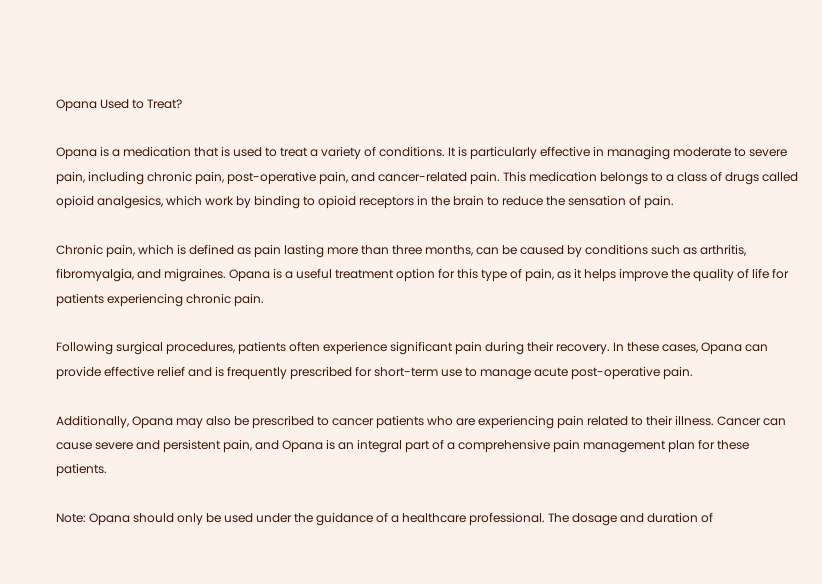Opana Used to Treat?

Opana is a medication that is used to treat a variety of conditions. It is particularly effective in managing moderate to severe pain, including chronic pain, post-operative pain, and cancer-related pain. This medication belongs to a class of drugs called opioid analgesics, which work by binding to opioid receptors in the brain to reduce the sensation of pain.

Chronic pain, which is defined as pain lasting more than three months, can be caused by conditions such as arthritis, fibromyalgia, and migraines. Opana is a useful treatment option for this type of pain, as it helps improve the quality of life for patients experiencing chronic pain.

Following surgical procedures, patients often experience significant pain during their recovery. In these cases, Opana can provide effective relief and is frequently prescribed for short-term use to manage acute post-operative pain.

Additionally, Opana may also be prescribed to cancer patients who are experiencing pain related to their illness. Cancer can cause severe and persistent pain, and Opana is an integral part of a comprehensive pain management plan for these patients.

Note: Opana should only be used under the guidance of a healthcare professional. The dosage and duration of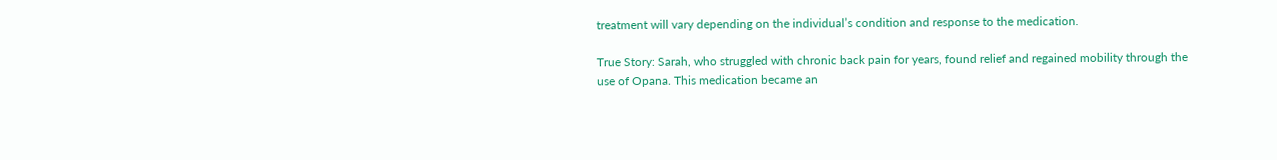treatment will vary depending on the individual’s condition and response to the medication.

True Story: Sarah, who struggled with chronic back pain for years, found relief and regained mobility through the use of Opana. This medication became an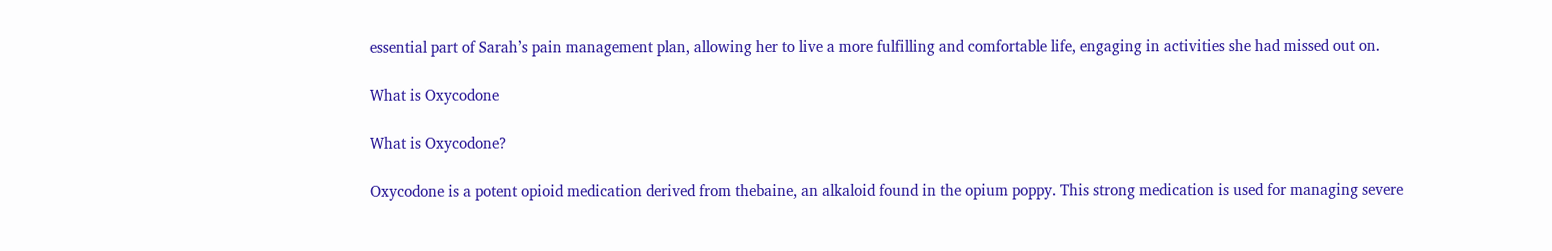essential part of Sarah’s pain management plan, allowing her to live a more fulfilling and comfortable life, engaging in activities she had missed out on.

What is Oxycodone

What is Oxycodone?

Oxycodone is a potent opioid medication derived from thebaine, an alkaloid found in the opium poppy. This strong medication is used for managing severe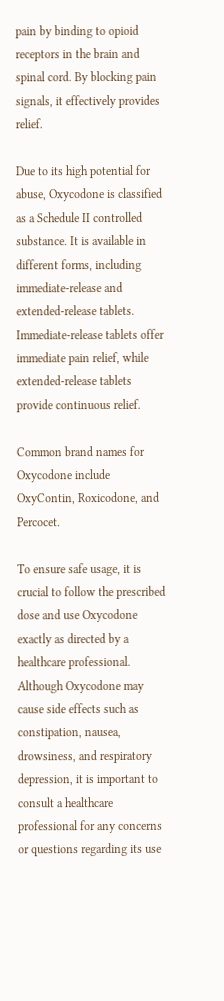pain by binding to opioid receptors in the brain and spinal cord. By blocking pain signals, it effectively provides relief.

Due to its high potential for abuse, Oxycodone is classified as a Schedule II controlled substance. It is available in different forms, including immediate-release and extended-release tablets. Immediate-release tablets offer immediate pain relief, while extended-release tablets provide continuous relief.

Common brand names for Oxycodone include OxyContin, Roxicodone, and Percocet.

To ensure safe usage, it is crucial to follow the prescribed dose and use Oxycodone exactly as directed by a healthcare professional. Although Oxycodone may cause side effects such as constipation, nausea, drowsiness, and respiratory depression, it is important to consult a healthcare professional for any concerns or questions regarding its use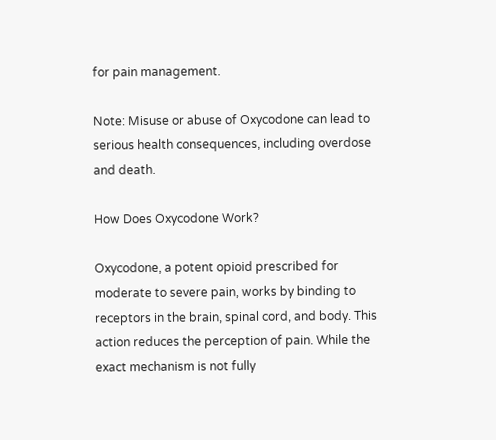for pain management.

Note: Misuse or abuse of Oxycodone can lead to serious health consequences, including overdose and death.

How Does Oxycodone Work?

Oxycodone, a potent opioid prescribed for moderate to severe pain, works by binding to receptors in the brain, spinal cord, and body. This action reduces the perception of pain. While the exact mechanism is not fully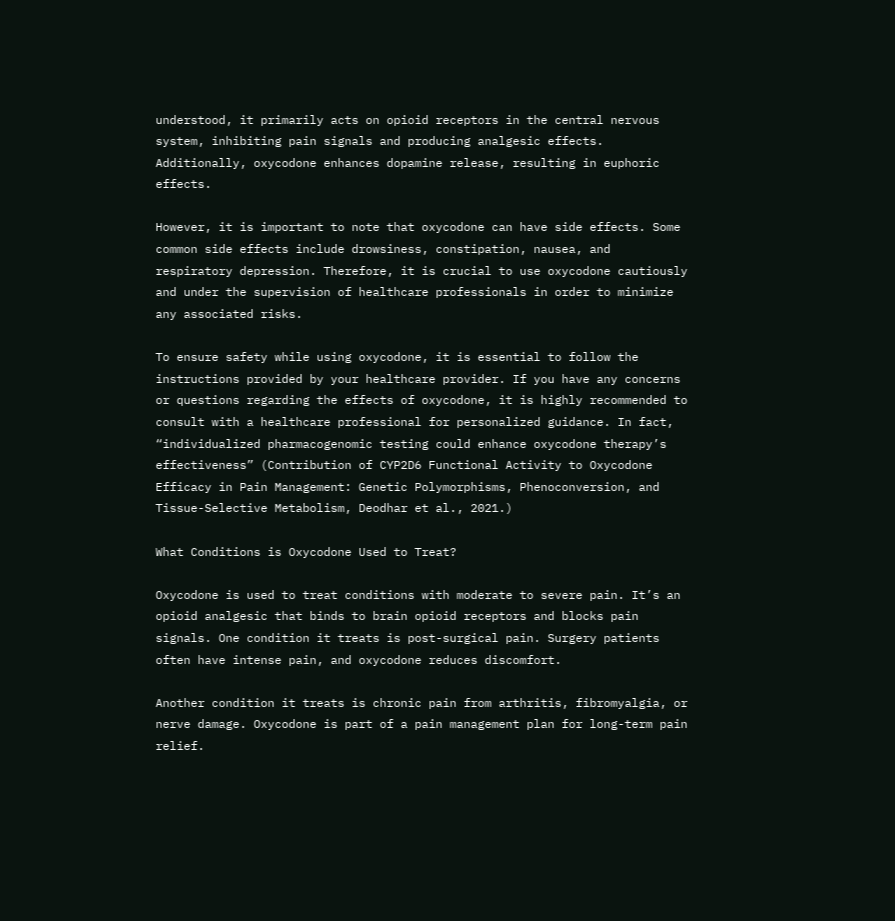understood, it primarily acts on opioid receptors in the central nervous system, inhibiting pain signals and producing analgesic effects. Additionally, oxycodone enhances dopamine release, resulting in euphoric effects.

However, it is important to note that oxycodone can have side effects. Some common side effects include drowsiness, constipation, nausea, and respiratory depression. Therefore, it is crucial to use oxycodone cautiously and under the supervision of healthcare professionals in order to minimize any associated risks.

To ensure safety while using oxycodone, it is essential to follow the instructions provided by your healthcare provider. If you have any concerns or questions regarding the effects of oxycodone, it is highly recommended to consult with a healthcare professional for personalized guidance. In fact, “individualized pharmacogenomic testing could enhance oxycodone therapy’s effectiveness” (Contribution of CYP2D6 Functional Activity to Oxycodone Efficacy in Pain Management: Genetic Polymorphisms, Phenoconversion, and Tissue-Selective Metabolism, Deodhar et al., 2021.)

What Conditions is Oxycodone Used to Treat?

Oxycodone is used to treat conditions with moderate to severe pain. It’s an opioid analgesic that binds to brain opioid receptors and blocks pain signals. One condition it treats is post-surgical pain. Surgery patients often have intense pain, and oxycodone reduces discomfort.

Another condition it treats is chronic pain from arthritis, fibromyalgia, or nerve damage. Oxycodone is part of a pain management plan for long-term pain relief.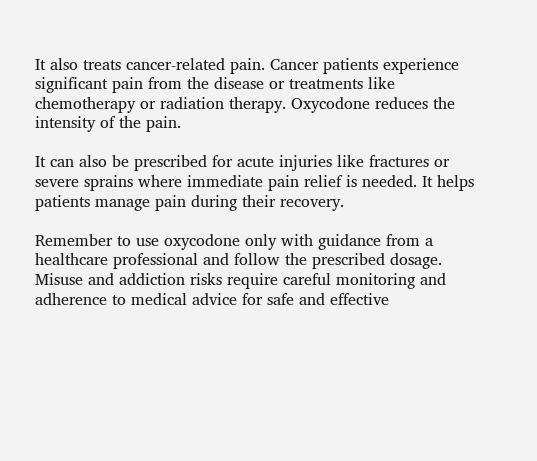It also treats cancer-related pain. Cancer patients experience significant pain from the disease or treatments like chemotherapy or radiation therapy. Oxycodone reduces the intensity of the pain.

It can also be prescribed for acute injuries like fractures or severe sprains where immediate pain relief is needed. It helps patients manage pain during their recovery.

Remember to use oxycodone only with guidance from a healthcare professional and follow the prescribed dosage. Misuse and addiction risks require careful monitoring and adherence to medical advice for safe and effective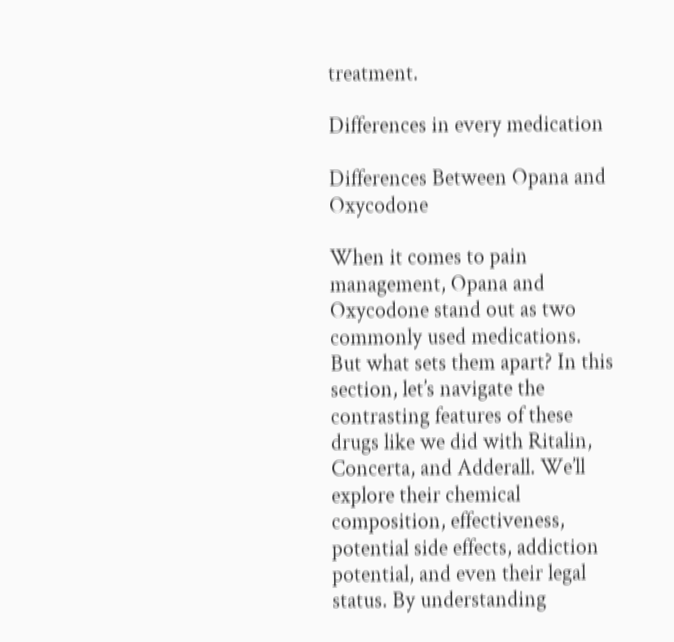treatment.

Differences in every medication

Differences Between Opana and Oxycodone

When it comes to pain management, Opana and Oxycodone stand out as two commonly used medications. But what sets them apart? In this section, let’s navigate the contrasting features of these drugs like we did with Ritalin, Concerta, and Adderall. We’ll explore their chemical composition, effectiveness, potential side effects, addiction potential, and even their legal status. By understanding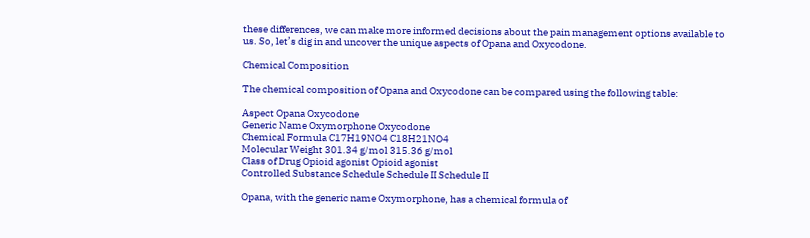these differences, we can make more informed decisions about the pain management options available to us. So, let’s dig in and uncover the unique aspects of Opana and Oxycodone.

Chemical Composition

The chemical composition of Opana and Oxycodone can be compared using the following table:

Aspect Opana Oxycodone
Generic Name Oxymorphone Oxycodone
Chemical Formula C17H19NO4 C18H21NO4
Molecular Weight 301.34 g/mol 315.36 g/mol
Class of Drug Opioid agonist Opioid agonist
Controlled Substance Schedule Schedule II Schedule II

Opana, with the generic name Oxymorphone, has a chemical formula of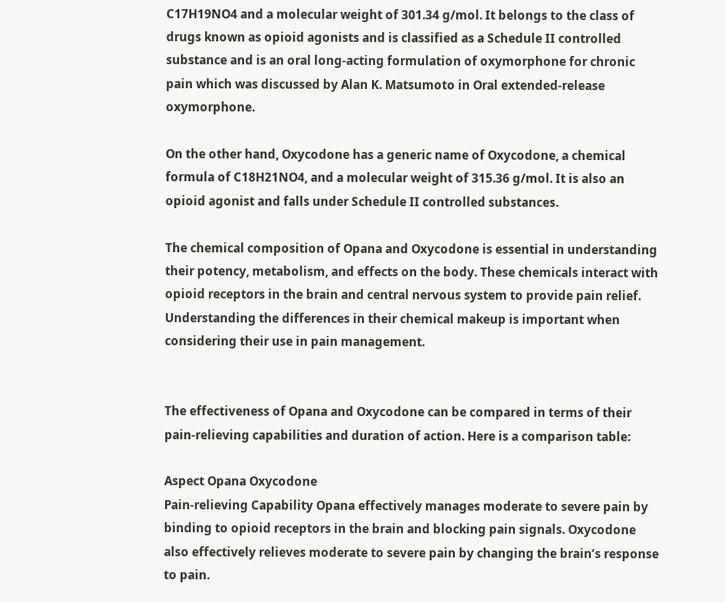C17H19NO4 and a molecular weight of 301.34 g/mol. It belongs to the class of drugs known as opioid agonists and is classified as a Schedule II controlled substance and is an oral long-acting formulation of oxymorphone for chronic pain which was discussed by Alan K. Matsumoto in Oral extended-release oxymorphone.

On the other hand, Oxycodone has a generic name of Oxycodone, a chemical formula of C18H21NO4, and a molecular weight of 315.36 g/mol. It is also an opioid agonist and falls under Schedule II controlled substances.

The chemical composition of Opana and Oxycodone is essential in understanding their potency, metabolism, and effects on the body. These chemicals interact with opioid receptors in the brain and central nervous system to provide pain relief. Understanding the differences in their chemical makeup is important when considering their use in pain management.


The effectiveness of Opana and Oxycodone can be compared in terms of their pain-relieving capabilities and duration of action. Here is a comparison table:

Aspect Opana Oxycodone
Pain-relieving Capability Opana effectively manages moderate to severe pain by binding to opioid receptors in the brain and blocking pain signals. Oxycodone also effectively relieves moderate to severe pain by changing the brain’s response to pain.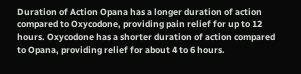Duration of Action Opana has a longer duration of action compared to Oxycodone, providing pain relief for up to 12 hours. Oxycodone has a shorter duration of action compared to Opana, providing relief for about 4 to 6 hours.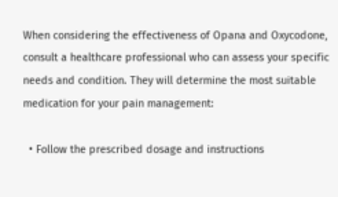When considering the effectiveness of Opana and Oxycodone, consult a healthcare professional who can assess your specific needs and condition. They will determine the most suitable medication for your pain management:

  • Follow the prescribed dosage and instructions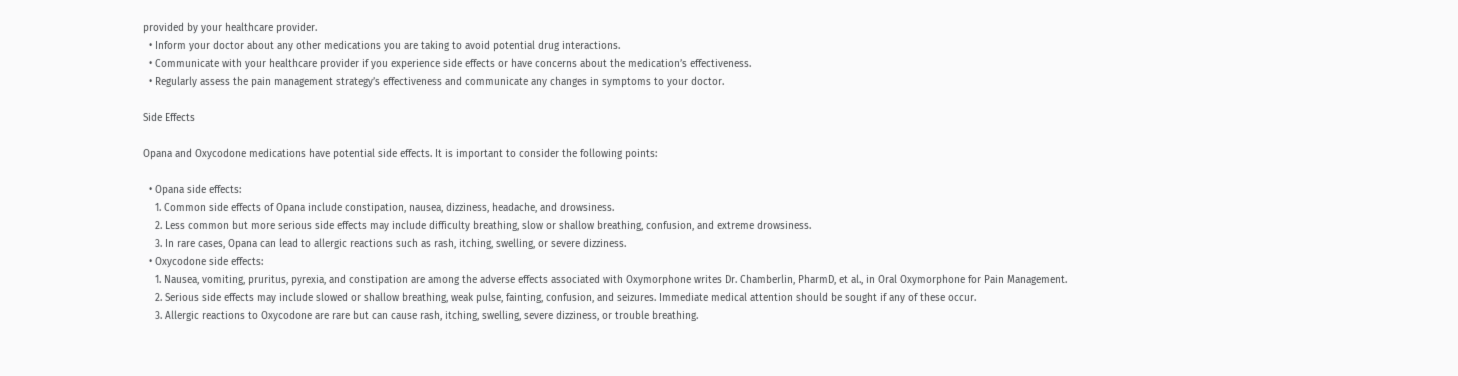provided by your healthcare provider.
  • Inform your doctor about any other medications you are taking to avoid potential drug interactions.
  • Communicate with your healthcare provider if you experience side effects or have concerns about the medication’s effectiveness.
  • Regularly assess the pain management strategy’s effectiveness and communicate any changes in symptoms to your doctor.

Side Effects

Opana and Oxycodone medications have potential side effects. It is important to consider the following points:

  • Opana side effects:
    1. Common side effects of Opana include constipation, nausea, dizziness, headache, and drowsiness.
    2. Less common but more serious side effects may include difficulty breathing, slow or shallow breathing, confusion, and extreme drowsiness.
    3. In rare cases, Opana can lead to allergic reactions such as rash, itching, swelling, or severe dizziness.
  • Oxycodone side effects:
    1. Nausea, vomiting, pruritus, pyrexia, and constipation are among the adverse effects associated with Oxymorphone writes Dr. Chamberlin, PharmD, et al., in Oral Oxymorphone for Pain Management.
    2. Serious side effects may include slowed or shallow breathing, weak pulse, fainting, confusion, and seizures. Immediate medical attention should be sought if any of these occur.
    3. Allergic reactions to Oxycodone are rare but can cause rash, itching, swelling, severe dizziness, or trouble breathing.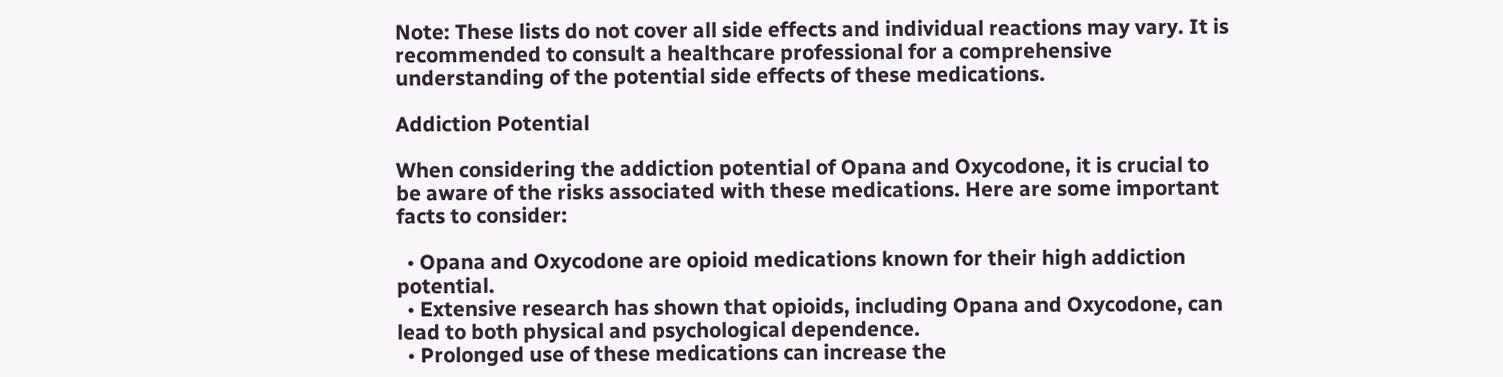Note: These lists do not cover all side effects and individual reactions may vary. It is recommended to consult a healthcare professional for a comprehensive understanding of the potential side effects of these medications.

Addiction Potential

When considering the addiction potential of Opana and Oxycodone, it is crucial to be aware of the risks associated with these medications. Here are some important facts to consider:

  • Opana and Oxycodone are opioid medications known for their high addiction potential.
  • Extensive research has shown that opioids, including Opana and Oxycodone, can lead to both physical and psychological dependence.
  • Prolonged use of these medications can increase the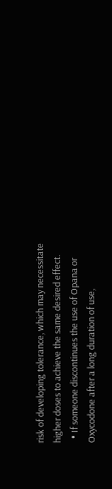risk of developing tolerance, which may necessitate higher doses to achieve the same desired effect.
  • If someone discontinues the use of Opana or Oxycodone after a long duration of use,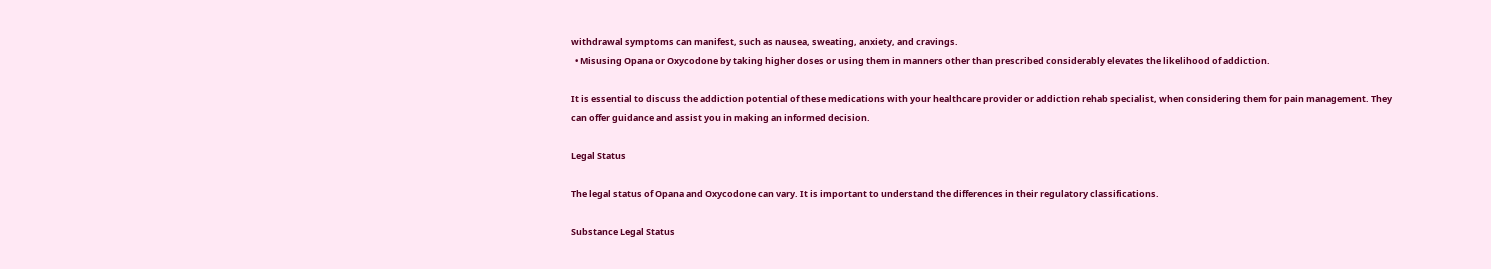withdrawal symptoms can manifest, such as nausea, sweating, anxiety, and cravings.
  • Misusing Opana or Oxycodone by taking higher doses or using them in manners other than prescribed considerably elevates the likelihood of addiction.

It is essential to discuss the addiction potential of these medications with your healthcare provider or addiction rehab specialist, when considering them for pain management. They can offer guidance and assist you in making an informed decision.

Legal Status

The legal status of Opana and Oxycodone can vary. It is important to understand the differences in their regulatory classifications.

Substance Legal Status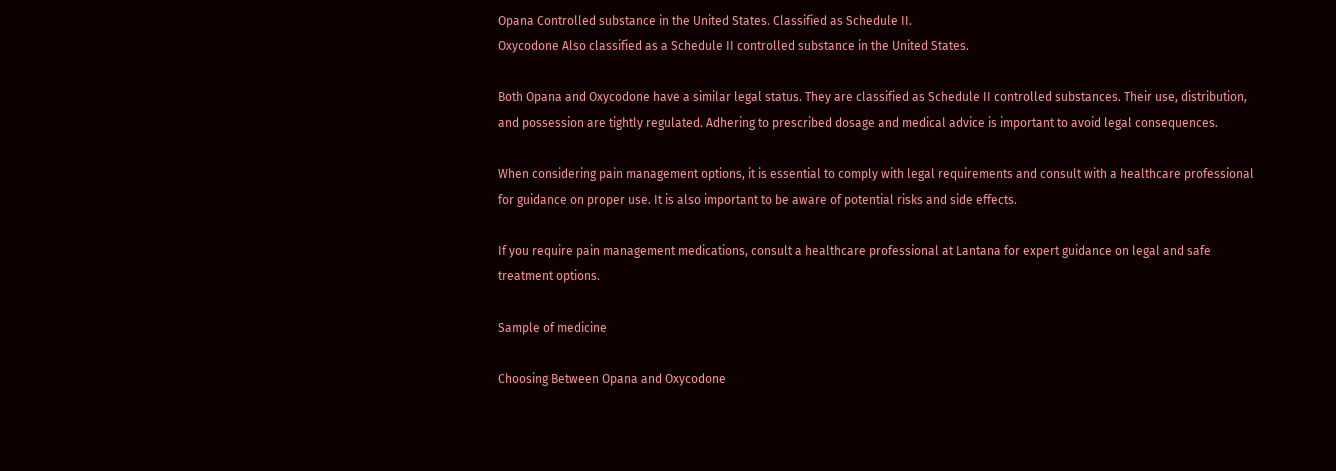Opana Controlled substance in the United States. Classified as Schedule II.
Oxycodone Also classified as a Schedule II controlled substance in the United States.

Both Opana and Oxycodone have a similar legal status. They are classified as Schedule II controlled substances. Their use, distribution, and possession are tightly regulated. Adhering to prescribed dosage and medical advice is important to avoid legal consequences.

When considering pain management options, it is essential to comply with legal requirements and consult with a healthcare professional for guidance on proper use. It is also important to be aware of potential risks and side effects.

If you require pain management medications, consult a healthcare professional at Lantana for expert guidance on legal and safe treatment options.

Sample of medicine

Choosing Between Opana and Oxycodone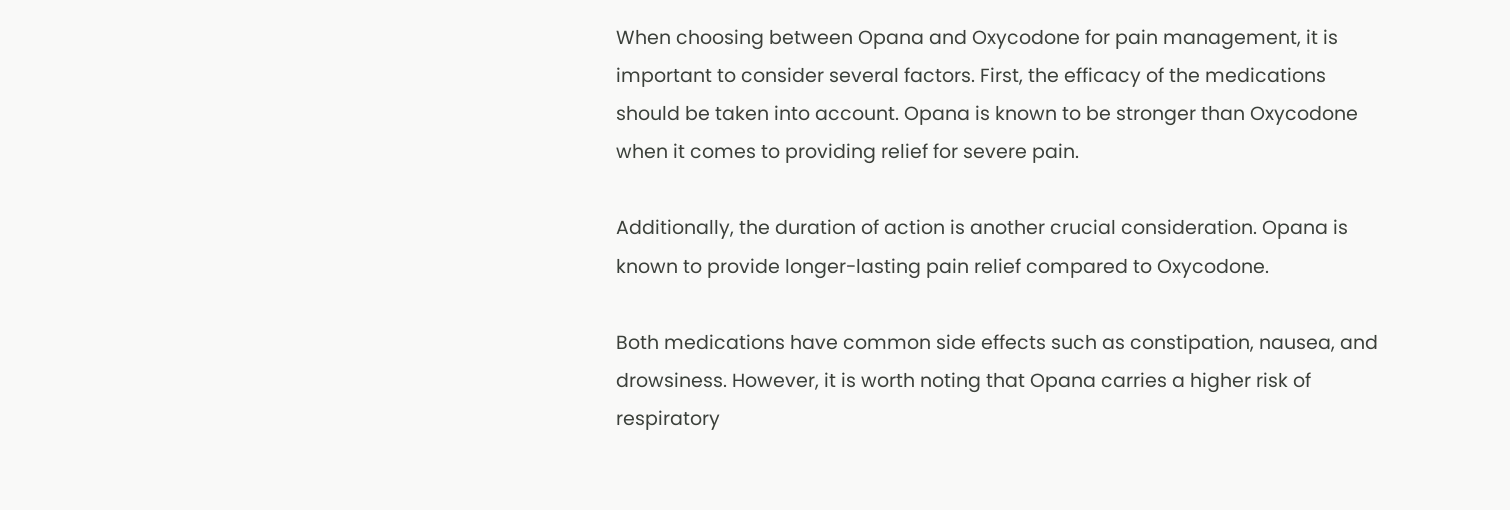When choosing between Opana and Oxycodone for pain management, it is important to consider several factors. First, the efficacy of the medications should be taken into account. Opana is known to be stronger than Oxycodone when it comes to providing relief for severe pain.

Additionally, the duration of action is another crucial consideration. Opana is known to provide longer-lasting pain relief compared to Oxycodone.

Both medications have common side effects such as constipation, nausea, and drowsiness. However, it is worth noting that Opana carries a higher risk of respiratory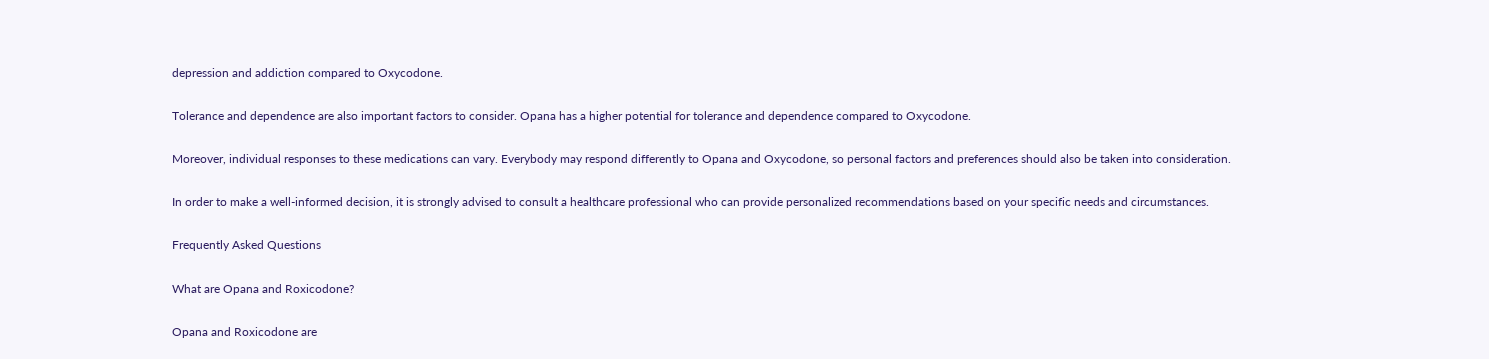depression and addiction compared to Oxycodone.

Tolerance and dependence are also important factors to consider. Opana has a higher potential for tolerance and dependence compared to Oxycodone.

Moreover, individual responses to these medications can vary. Everybody may respond differently to Opana and Oxycodone, so personal factors and preferences should also be taken into consideration.

In order to make a well-informed decision, it is strongly advised to consult a healthcare professional who can provide personalized recommendations based on your specific needs and circumstances.

Frequently Asked Questions

What are Opana and Roxicodone?

Opana and Roxicodone are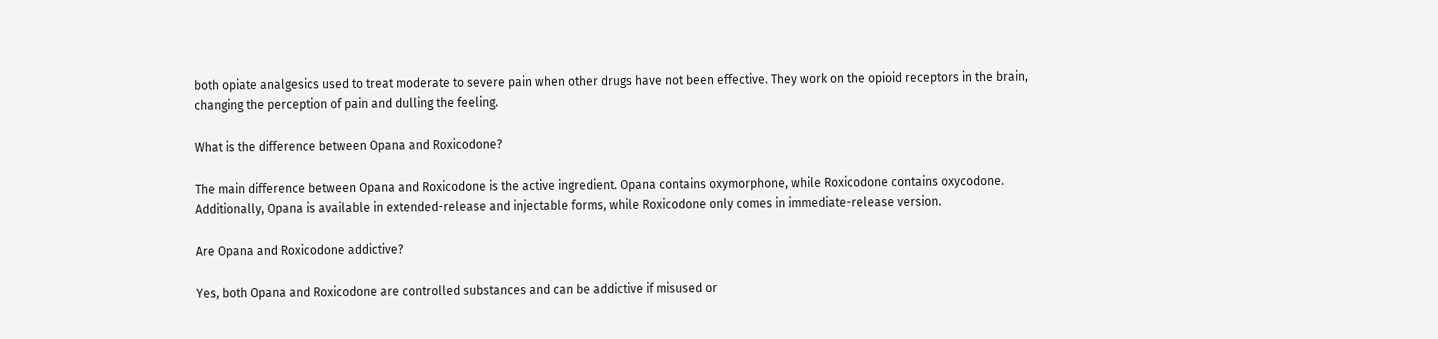both opiate analgesics used to treat moderate to severe pain when other drugs have not been effective. They work on the opioid receptors in the brain, changing the perception of pain and dulling the feeling.

What is the difference between Opana and Roxicodone?

The main difference between Opana and Roxicodone is the active ingredient. Opana contains oxymorphone, while Roxicodone contains oxycodone. Additionally, Opana is available in extended-release and injectable forms, while Roxicodone only comes in immediate-release version.

Are Opana and Roxicodone addictive?

Yes, both Opana and Roxicodone are controlled substances and can be addictive if misused or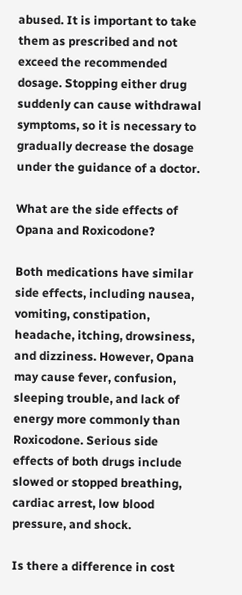abused. It is important to take them as prescribed and not exceed the recommended dosage. Stopping either drug suddenly can cause withdrawal symptoms, so it is necessary to gradually decrease the dosage under the guidance of a doctor.

What are the side effects of Opana and Roxicodone?

Both medications have similar side effects, including nausea, vomiting, constipation, headache, itching, drowsiness, and dizziness. However, Opana may cause fever, confusion, sleeping trouble, and lack of energy more commonly than Roxicodone. Serious side effects of both drugs include slowed or stopped breathing, cardiac arrest, low blood pressure, and shock.

Is there a difference in cost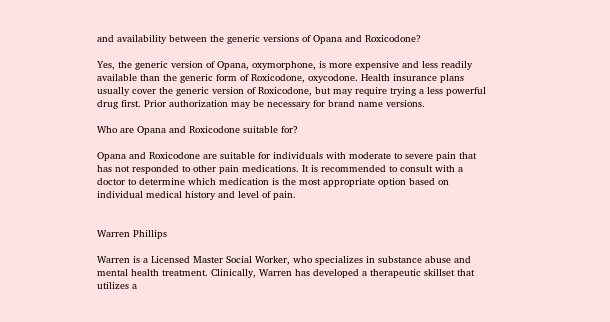and availability between the generic versions of Opana and Roxicodone?

Yes, the generic version of Opana, oxymorphone, is more expensive and less readily available than the generic form of Roxicodone, oxycodone. Health insurance plans usually cover the generic version of Roxicodone, but may require trying a less powerful drug first. Prior authorization may be necessary for brand name versions.

Who are Opana and Roxicodone suitable for?

Opana and Roxicodone are suitable for individuals with moderate to severe pain that has not responded to other pain medications. It is recommended to consult with a doctor to determine which medication is the most appropriate option based on individual medical history and level of pain.


Warren Phillips

Warren is a Licensed Master Social Worker, who specializes in substance abuse and mental health treatment. Clinically, Warren has developed a therapeutic skillset that utilizes a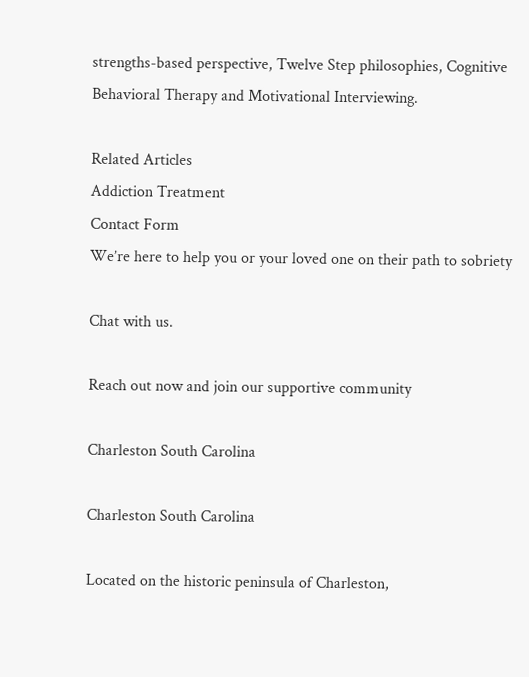strengths-based perspective, Twelve Step philosophies, Cognitive Behavioral Therapy and Motivational Interviewing.

Related Articles
Addiction Treatment
Contact Form
We’re here to help you or your loved one on their path to sobriety

Chat with us.

Reach out now and join our supportive community

Charleston South Carolina

Charleston South Carolina

Located on the historic peninsula of Charleston,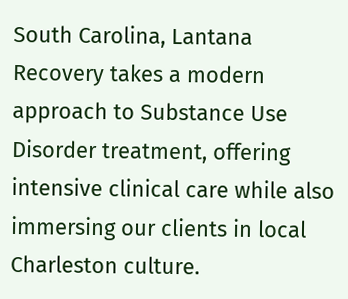South Carolina, Lantana Recovery takes a modern approach to Substance Use Disorder treatment, offering intensive clinical care while also immersing our clients in local Charleston culture.